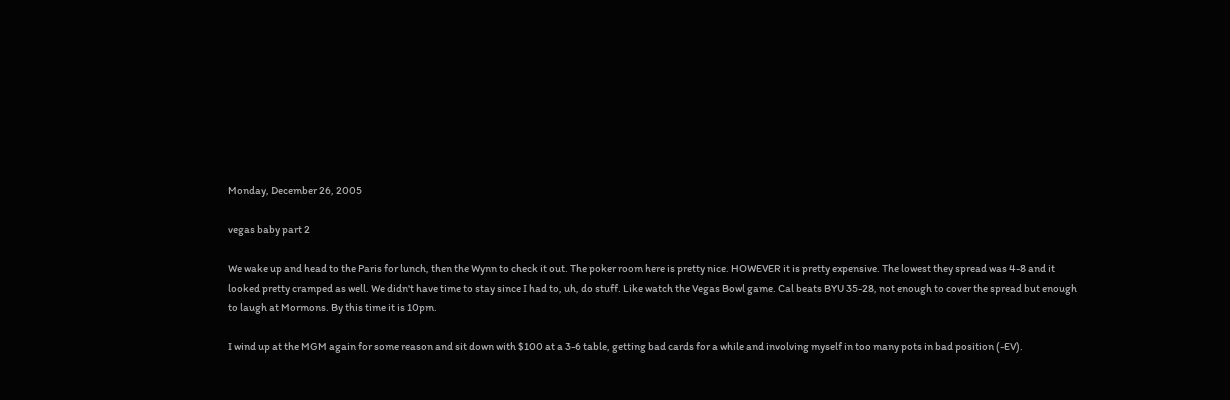Monday, December 26, 2005

vegas baby part 2

We wake up and head to the Paris for lunch, then the Wynn to check it out. The poker room here is pretty nice. HOWEVER it is pretty expensive. The lowest they spread was 4-8 and it looked pretty cramped as well. We didn't have time to stay since I had to, uh, do stuff. Like watch the Vegas Bowl game. Cal beats BYU 35-28, not enough to cover the spread but enough to laugh at Mormons. By this time it is 10pm.

I wind up at the MGM again for some reason and sit down with $100 at a 3-6 table, getting bad cards for a while and involving myself in too many pots in bad position (-EV).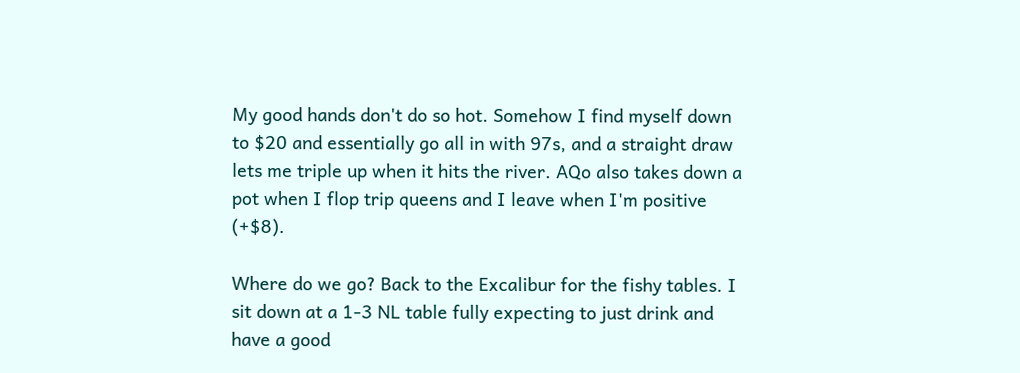My good hands don't do so hot. Somehow I find myself down to $20 and essentially go all in with 97s, and a straight draw lets me triple up when it hits the river. AQo also takes down a pot when I flop trip queens and I leave when I'm positive (+$8).

Where do we go? Back to the Excalibur for the fishy tables. I sit down at a 1-3 NL table fully expecting to just drink and have a good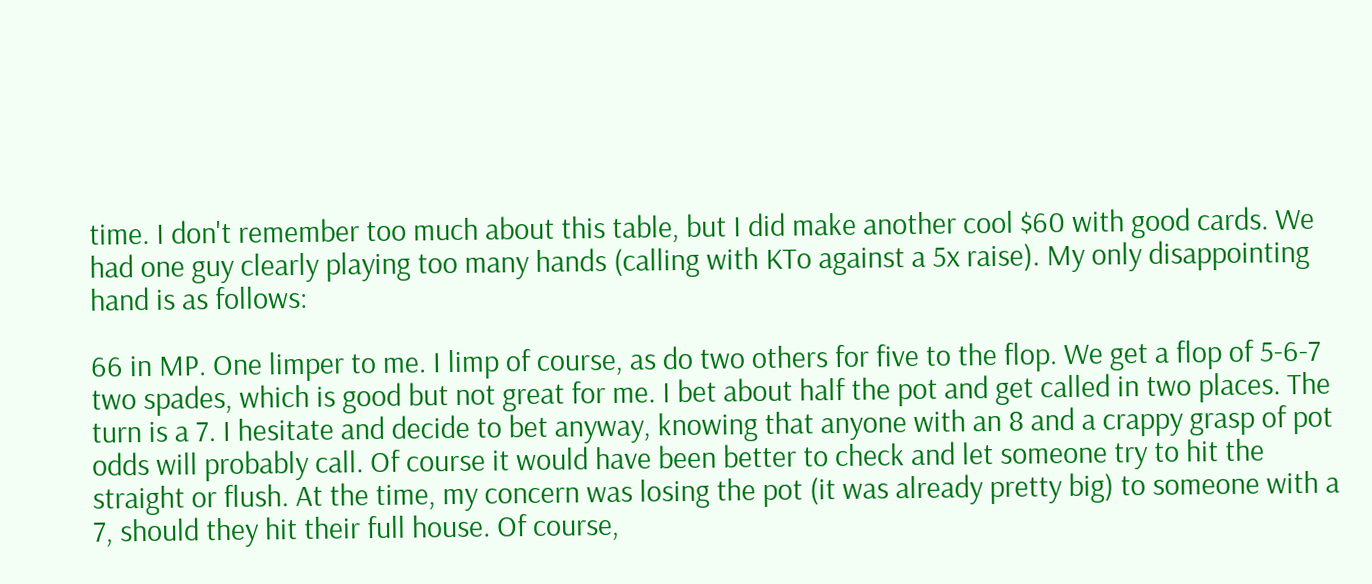time. I don't remember too much about this table, but I did make another cool $60 with good cards. We had one guy clearly playing too many hands (calling with KTo against a 5x raise). My only disappointing hand is as follows:

66 in MP. One limper to me. I limp of course, as do two others for five to the flop. We get a flop of 5-6-7 two spades, which is good but not great for me. I bet about half the pot and get called in two places. The turn is a 7. I hesitate and decide to bet anyway, knowing that anyone with an 8 and a crappy grasp of pot odds will probably call. Of course it would have been better to check and let someone try to hit the straight or flush. At the time, my concern was losing the pot (it was already pretty big) to someone with a 7, should they hit their full house. Of course,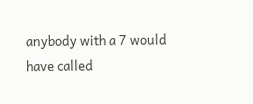anybody with a 7 would have called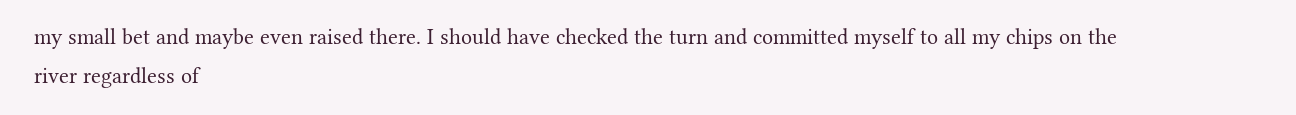my small bet and maybe even raised there. I should have checked the turn and committed myself to all my chips on the river regardless of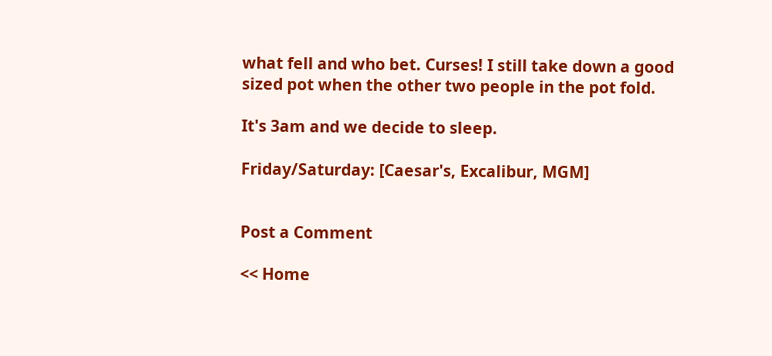what fell and who bet. Curses! I still take down a good sized pot when the other two people in the pot fold.

It's 3am and we decide to sleep.

Friday/Saturday: [Caesar's, Excalibur, MGM]


Post a Comment

<< Home